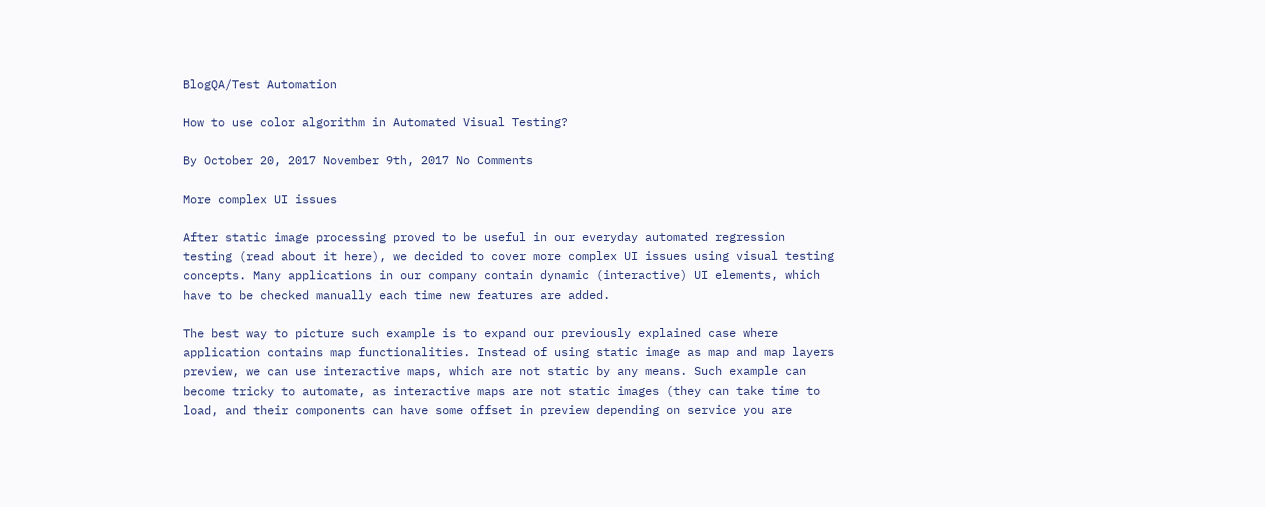BlogQA/Test Automation

How to use color algorithm in Automated Visual Testing?

By October 20, 2017 November 9th, 2017 No Comments

More complex UI issues

After static image processing proved to be useful in our everyday automated regression testing (read about it here), we decided to cover more complex UI issues using visual testing concepts. Many applications in our company contain dynamic (interactive) UI elements, which have to be checked manually each time new features are added.

The best way to picture such example is to expand our previously explained case where application contains map functionalities. Instead of using static image as map and map layers preview, we can use interactive maps, which are not static by any means. Such example can become tricky to automate, as interactive maps are not static images (they can take time to load, and their components can have some offset in preview depending on service you are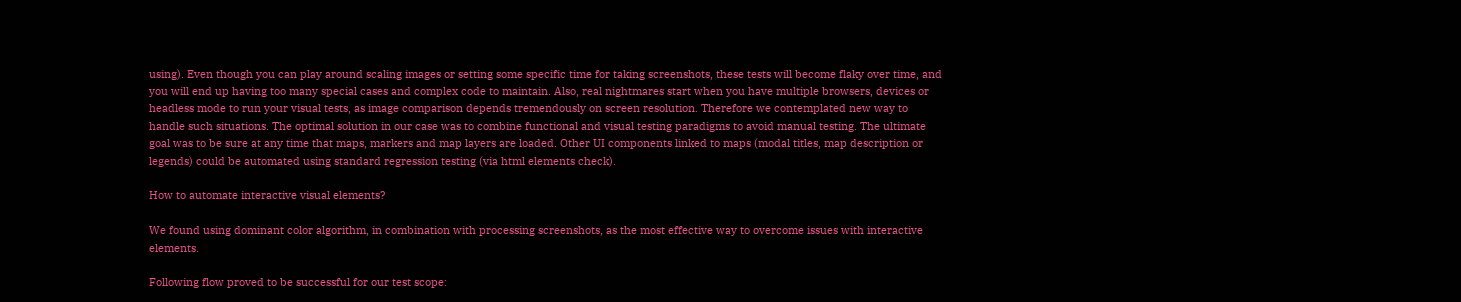using). Even though you can play around scaling images or setting some specific time for taking screenshots, these tests will become flaky over time, and you will end up having too many special cases and complex code to maintain. Also, real nightmares start when you have multiple browsers, devices or headless mode to run your visual tests, as image comparison depends tremendously on screen resolution. Therefore we contemplated new way to handle such situations. The optimal solution in our case was to combine functional and visual testing paradigms to avoid manual testing. The ultimate goal was to be sure at any time that maps, markers and map layers are loaded. Other UI components linked to maps (modal titles, map description or legends) could be automated using standard regression testing (via html elements check).

How to automate interactive visual elements?

We found using dominant color algorithm, in combination with processing screenshots, as the most effective way to overcome issues with interactive elements.

Following flow proved to be successful for our test scope: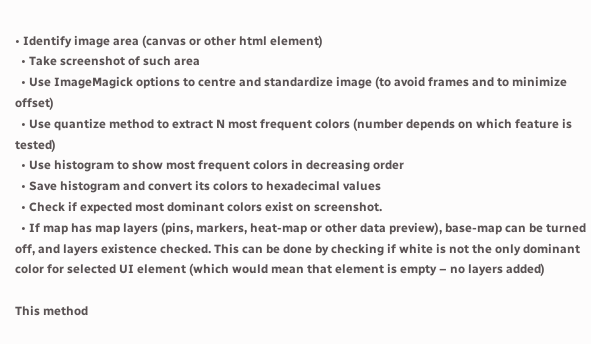• Identify image area (canvas or other html element)
  • Take screenshot of such area
  • Use ImageMagick options to centre and standardize image (to avoid frames and to minimize offset)
  • Use quantize method to extract N most frequent colors (number depends on which feature is tested)
  • Use histogram to show most frequent colors in decreasing order
  • Save histogram and convert its colors to hexadecimal values
  • Check if expected most dominant colors exist on screenshot.
  • If map has map layers (pins, markers, heat-map or other data preview), base-map can be turned off, and layers existence checked. This can be done by checking if white is not the only dominant color for selected UI element (which would mean that element is empty – no layers added)

This method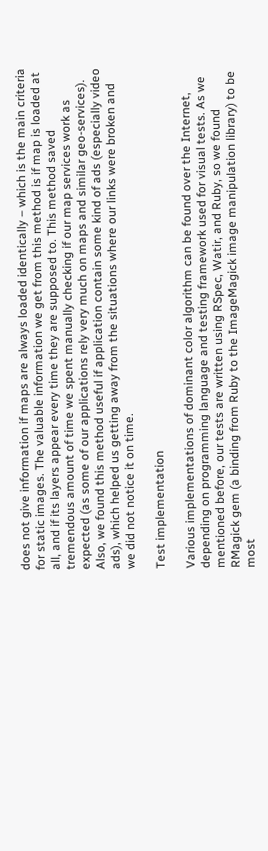does not give information if maps are always loaded identically – which is the main criteria for static images. The valuable information we get from this method is if map is loaded at all, and if its layers appear every time they are supposed to. This method saved tremendous amount of time we spent manually checking if our map services work as expected (as some of our applications rely very much on maps and similar geo-services). Also, we found this method useful if application contain some kind of ads (especially video ads), which helped us getting away from the situations where our links were broken and we did not notice it on time.

Test implementation

Various implementations of dominant color algorithm can be found over the Internet, depending on programming language and testing framework used for visual tests. As we mentioned before, our tests are written using RSpec, Watir, and Ruby, so we found RMagick gem (a binding from Ruby to the ImageMagick image manipulation library) to be most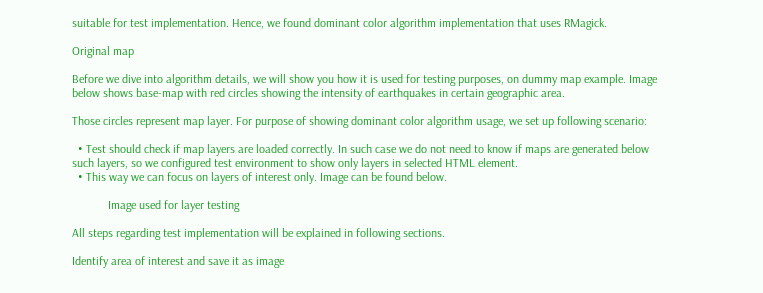suitable for test implementation. Hence, we found dominant color algorithm implementation that uses RMagick.

Original map

Before we dive into algorithm details, we will show you how it is used for testing purposes, on dummy map example. Image below shows base-map with red circles showing the intensity of earthquakes in certain geographic area.

Those circles represent map layer. For purpose of showing dominant color algorithm usage, we set up following scenario:

  • Test should check if map layers are loaded correctly. In such case we do not need to know if maps are generated below such layers, so we configured test environment to show only layers in selected HTML element.
  • This way we can focus on layers of interest only. Image can be found below.

            Image used for layer testing

All steps regarding test implementation will be explained in following sections.

Identify area of interest and save it as image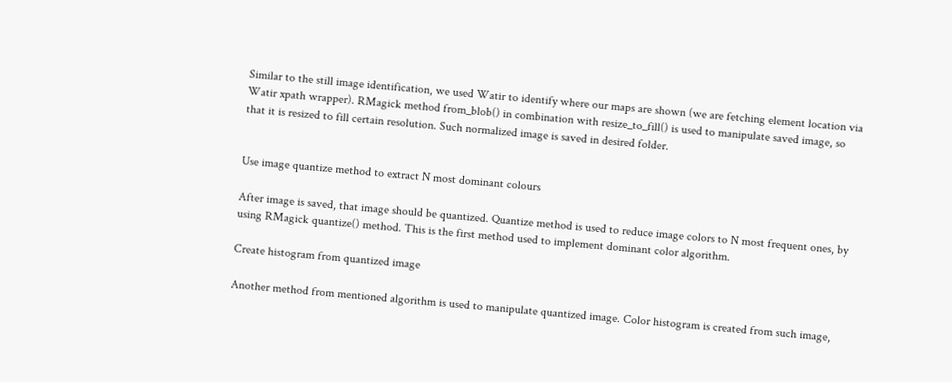Similar to the still image identification, we used Watir to identify where our maps are shown (we are fetching element location via Watir xpath wrapper). RMagick method from_blob() in combination with resize_to_fill() is used to manipulate saved image, so that it is resized to fill certain resolution. Such normalized image is saved in desired folder.


Use image quantize method to extract N most dominant colours

After image is saved, that image should be quantized. Quantize method is used to reduce image colors to N most frequent ones, by using RMagick quantize() method. This is the first method used to implement dominant color algorithm.

Create histogram from quantized image

Another method from mentioned algorithm is used to manipulate quantized image. Color histogram is created from such image,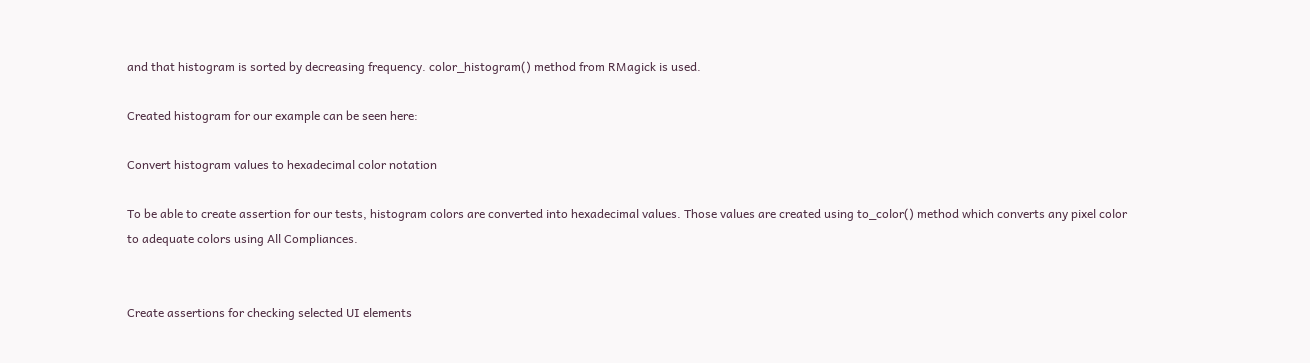and that histogram is sorted by decreasing frequency. color_histogram() method from RMagick is used.

Created histogram for our example can be seen here:

Convert histogram values to hexadecimal color notation

To be able to create assertion for our tests, histogram colors are converted into hexadecimal values. Those values are created using to_color() method which converts any pixel color to adequate colors using All Compliances.


Create assertions for checking selected UI elements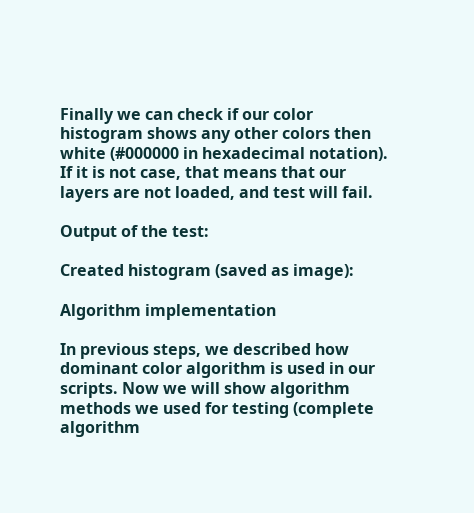Finally we can check if our color histogram shows any other colors then white (#000000 in hexadecimal notation). If it is not case, that means that our layers are not loaded, and test will fail.

Output of the test:

Created histogram (saved as image):

Algorithm implementation

In previous steps, we described how dominant color algorithm is used in our scripts. Now we will show algorithm methods we used for testing (complete algorithm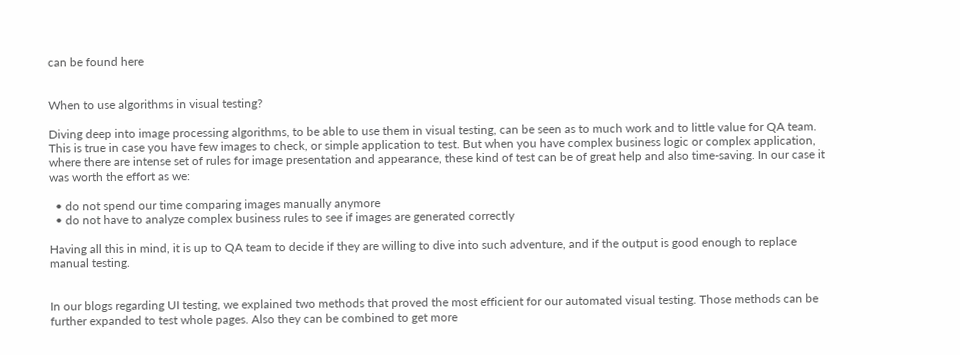can be found here


When to use algorithms in visual testing?

Diving deep into image processing algorithms, to be able to use them in visual testing, can be seen as to much work and to little value for QA team. This is true in case you have few images to check, or simple application to test. But when you have complex business logic or complex application, where there are intense set of rules for image presentation and appearance, these kind of test can be of great help and also time-saving. In our case it was worth the effort as we:

  • do not spend our time comparing images manually anymore
  • do not have to analyze complex business rules to see if images are generated correctly

Having all this in mind, it is up to QA team to decide if they are willing to dive into such adventure, and if the output is good enough to replace manual testing.


In our blogs regarding UI testing, we explained two methods that proved the most efficient for our automated visual testing. Those methods can be further expanded to test whole pages. Also they can be combined to get more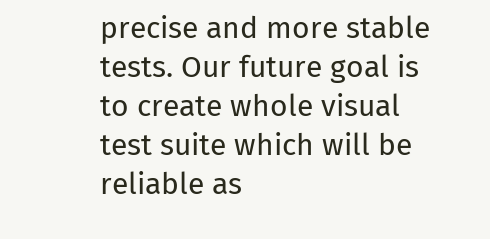precise and more stable tests. Our future goal is to create whole visual test suite which will be reliable as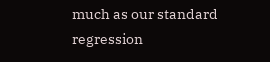much as our standard regression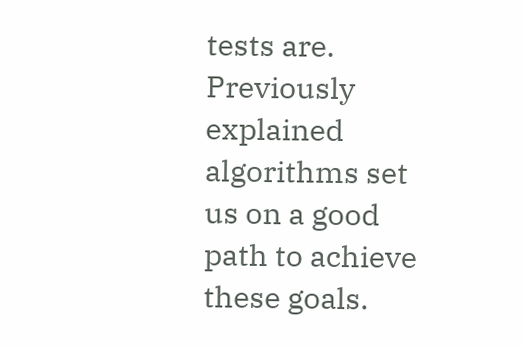tests are. Previously explained algorithms set us on a good path to achieve these goals.